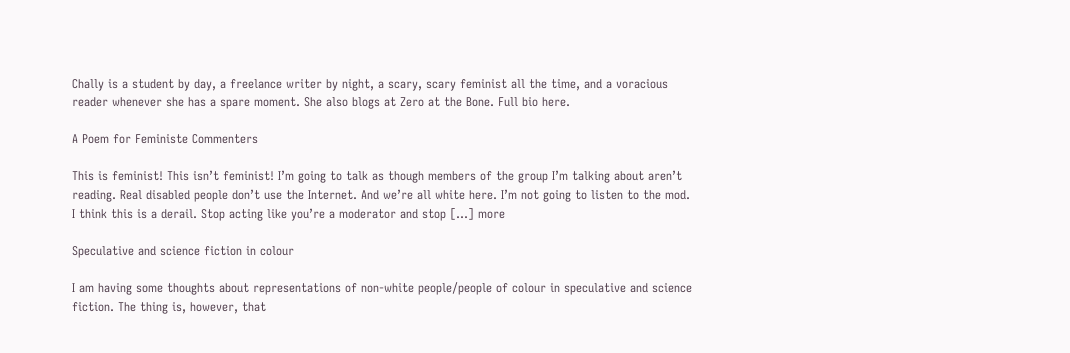Chally is a student by day, a freelance writer by night, a scary, scary feminist all the time, and a voracious reader whenever she has a spare moment. She also blogs at Zero at the Bone. Full bio here.

A Poem for Feministe Commenters

This is feminist! This isn’t feminist! I’m going to talk as though members of the group I’m talking about aren’t reading. Real disabled people don’t use the Internet. And we’re all white here. I’m not going to listen to the mod. I think this is a derail. Stop acting like you’re a moderator and stop […] more

Speculative and science fiction in colour

I am having some thoughts about representations of non-white people/people of colour in speculative and science fiction. The thing is, however, that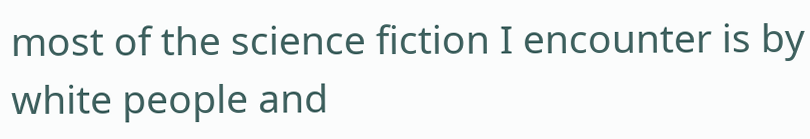most of the science fiction I encounter is by white people and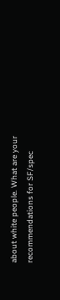about white people. What are your recommendations for SF/spec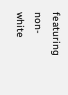featuring non-white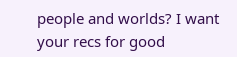people and worlds? I want your recs for good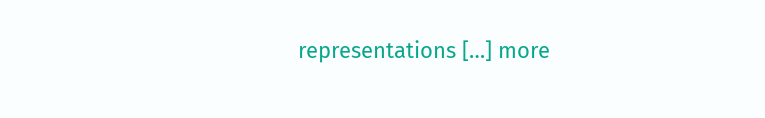representations […] more